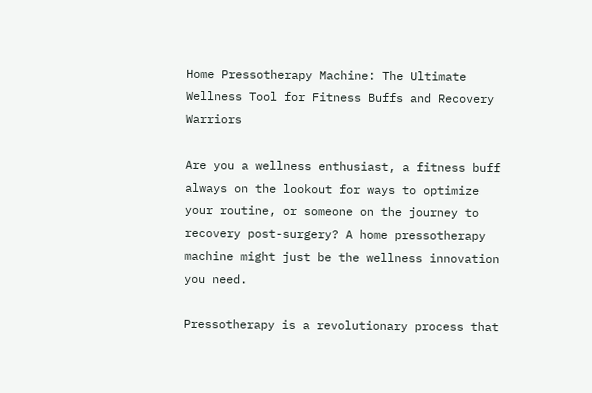Home Pressotherapy Machine: The Ultimate Wellness Tool for Fitness Buffs and Recovery Warriors

Are you a wellness enthusiast, a fitness buff always on the lookout for ways to optimize your routine, or someone on the journey to recovery post-surgery? A home pressotherapy machine might just be the wellness innovation you need.

Pressotherapy is a revolutionary process that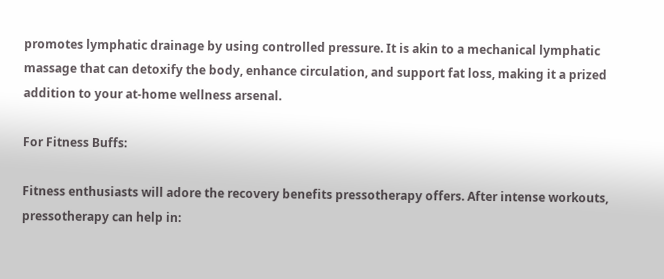promotes lymphatic drainage by using controlled pressure. It is akin to a mechanical lymphatic massage that can detoxify the body, enhance circulation, and support fat loss, making it a prized addition to your at-home wellness arsenal.

For Fitness Buffs:

Fitness enthusiasts will adore the recovery benefits pressotherapy offers. After intense workouts, pressotherapy can help in: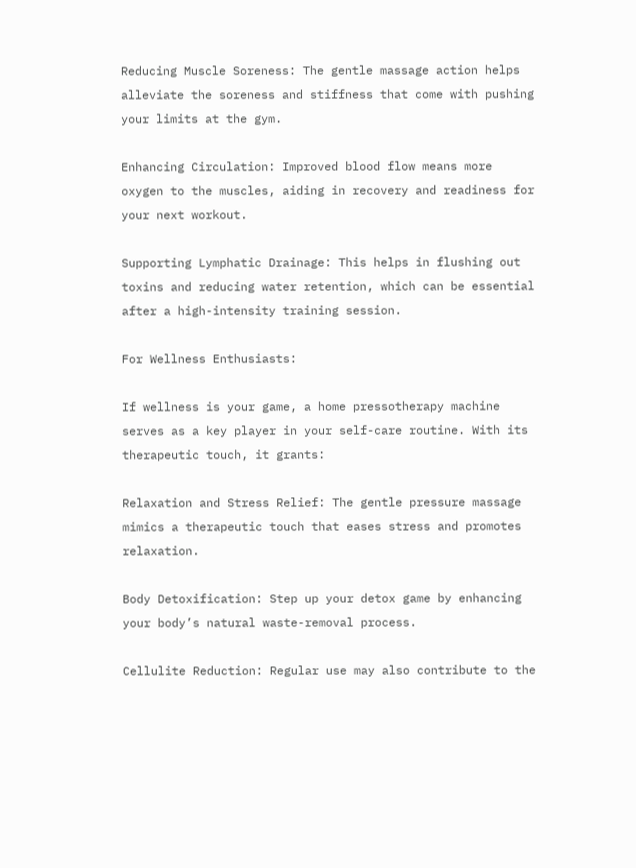Reducing Muscle Soreness: The gentle massage action helps alleviate the soreness and stiffness that come with pushing your limits at the gym.

Enhancing Circulation: Improved blood flow means more oxygen to the muscles, aiding in recovery and readiness for your next workout.

Supporting Lymphatic Drainage: This helps in flushing out toxins and reducing water retention, which can be essential after a high-intensity training session.

For Wellness Enthusiasts:

If wellness is your game, a home pressotherapy machine serves as a key player in your self-care routine. With its therapeutic touch, it grants:

Relaxation and Stress Relief: The gentle pressure massage mimics a therapeutic touch that eases stress and promotes relaxation.

Body Detoxification: Step up your detox game by enhancing your body’s natural waste-removal process.

Cellulite Reduction: Regular use may also contribute to the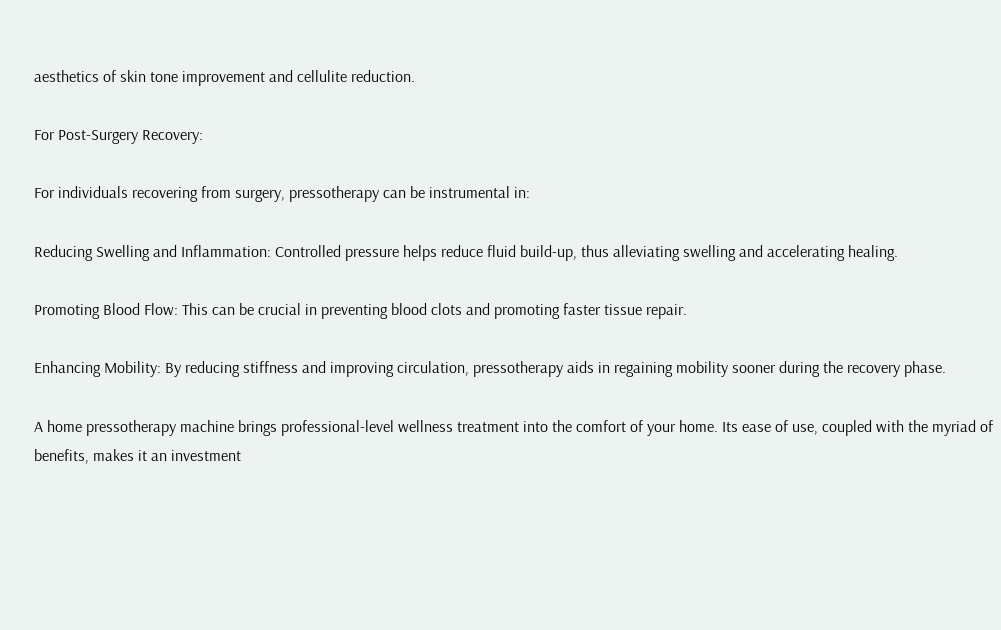aesthetics of skin tone improvement and cellulite reduction.

For Post-Surgery Recovery:

For individuals recovering from surgery, pressotherapy can be instrumental in:

Reducing Swelling and Inflammation: Controlled pressure helps reduce fluid build-up, thus alleviating swelling and accelerating healing.

Promoting Blood Flow: This can be crucial in preventing blood clots and promoting faster tissue repair.

Enhancing Mobility: By reducing stiffness and improving circulation, pressotherapy aids in regaining mobility sooner during the recovery phase.

A home pressotherapy machine brings professional-level wellness treatment into the comfort of your home. Its ease of use, coupled with the myriad of benefits, makes it an investment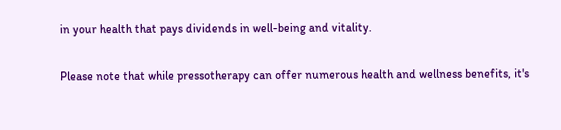in your health that pays dividends in well-being and vitality.

Please note that while pressotherapy can offer numerous health and wellness benefits, it's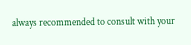always recommended to consult with your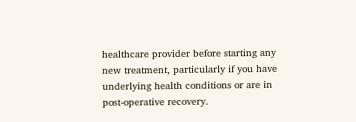healthcare provider before starting any new treatment, particularly if you have underlying health conditions or are in post-operative recovery.